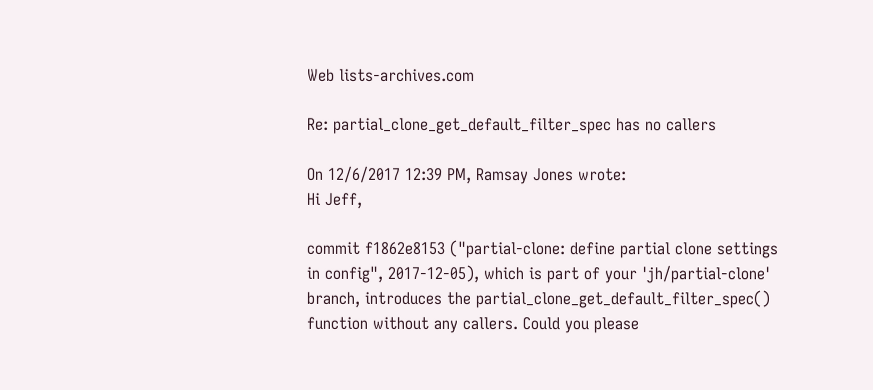Web lists-archives.com

Re: partial_clone_get_default_filter_spec has no callers

On 12/6/2017 12:39 PM, Ramsay Jones wrote:
Hi Jeff,

commit f1862e8153 ("partial-clone: define partial clone settings
in config", 2017-12-05), which is part of your 'jh/partial-clone'
branch, introduces the partial_clone_get_default_filter_spec()
function without any callers. Could you please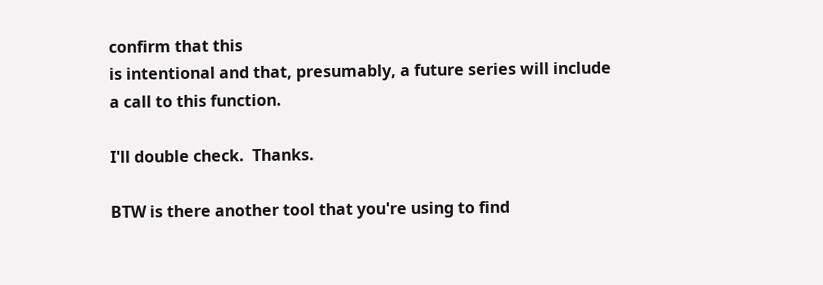confirm that this
is intentional and that, presumably, a future series will include
a call to this function.

I'll double check.  Thanks.

BTW is there another tool that you're using to find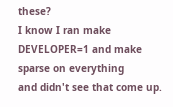these?
I know I ran make DEVELOPER=1 and make sparse on everything
and didn't see that come up.